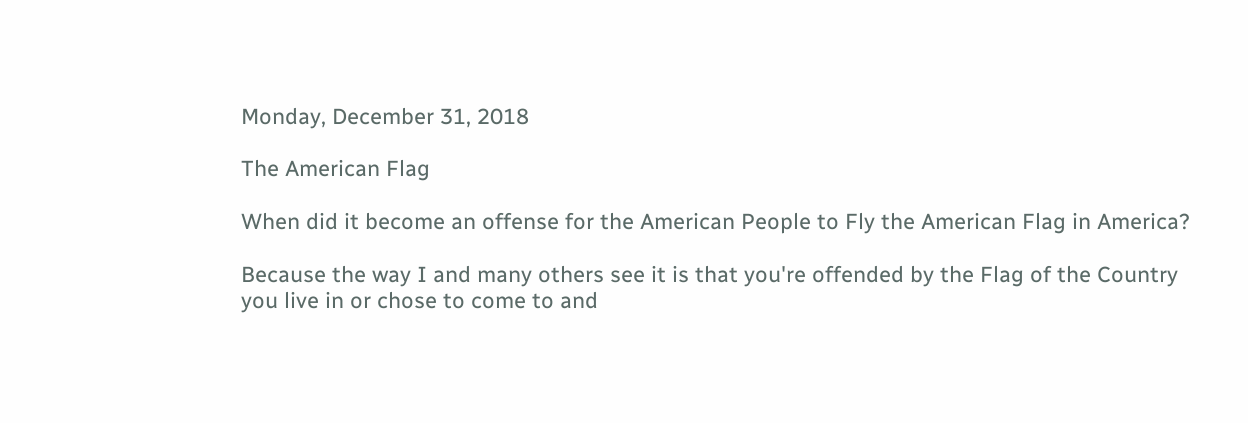Monday, December 31, 2018

The American Flag

When did it become an offense for the American People to Fly the American Flag in America?

Because the way I and many others see it is that you're offended by the Flag of the Country you live in or chose to come to and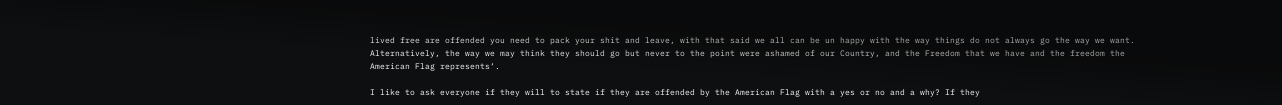lived free are offended you need to pack your shit and leave, with that said we all can be un happy with the way things do not always go the way we want. Alternatively, the way we may think they should go but never to the point were ashamed of our Country, and the Freedom that we have and the freedom the American Flag represents‘.

I like to ask everyone if they will to state if they are offended by the American Flag with a yes or no and a why? If they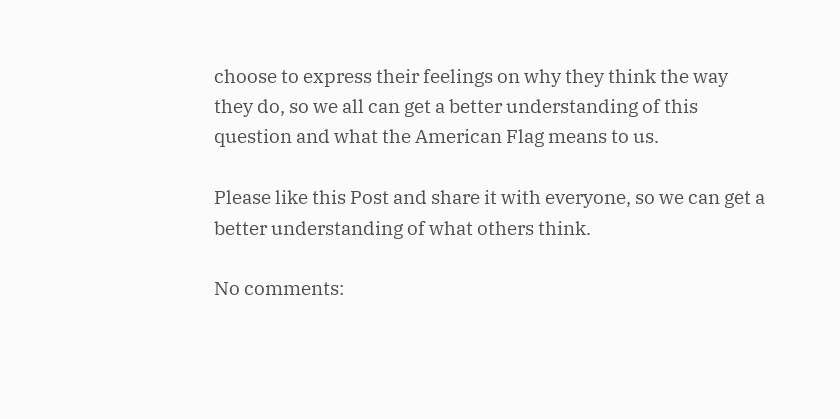choose to express their feelings on why they think the way they do, so we all can get a better understanding of this question and what the American Flag means to us.

Please like this Post and share it with everyone, so we can get a better understanding of what others think.

No comments: